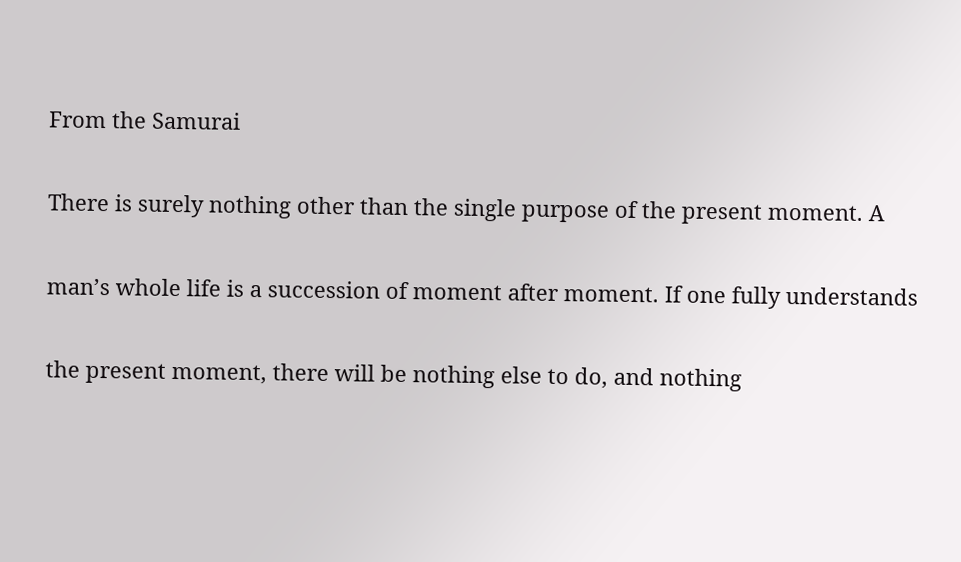From the Samurai

There is surely nothing other than the single purpose of the present moment. A

man’s whole life is a succession of moment after moment. If one fully understands

the present moment, there will be nothing else to do, and nothing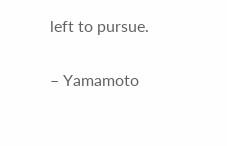left to pursue.

– Yamamoto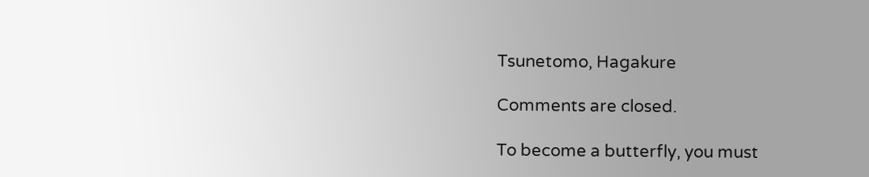Tsunetomo, Hagakure

Comments are closed.

To become a butterfly, you must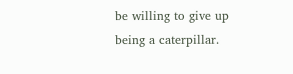be willing to give up being a caterpillar.